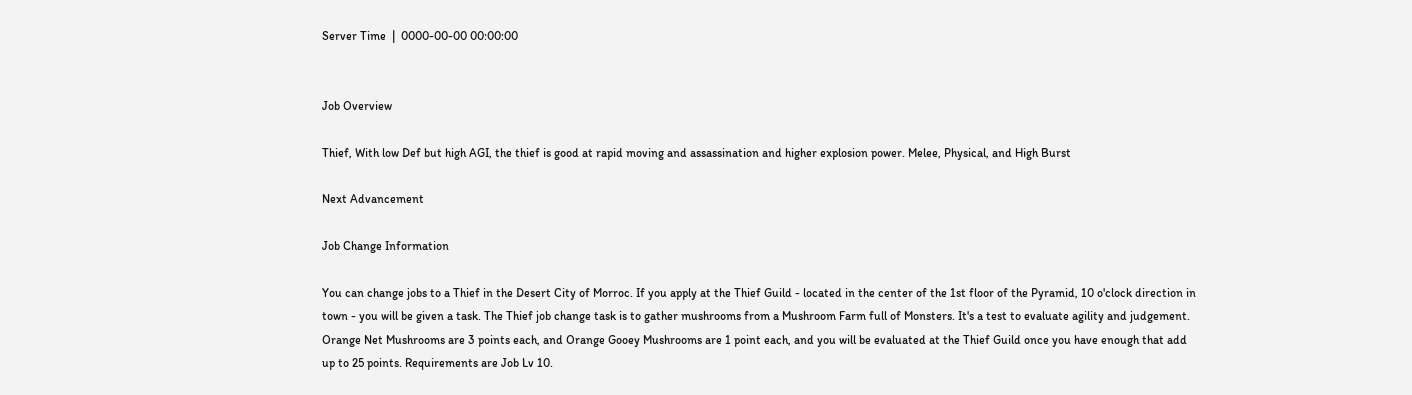Server Time  |  0000-00-00 00:00:00


Job Overview

Thief, With low Def but high AGI, the thief is good at rapid moving and assassination and higher explosion power. Melee, Physical, and High Burst

Next Advancement

Job Change Information

You can change jobs to a Thief in the Desert City of Morroc. If you apply at the Thief Guild - located in the center of the 1st floor of the Pyramid, 10 o'clock direction in town - you will be given a task. The Thief job change task is to gather mushrooms from a Mushroom Farm full of Monsters. It's a test to evaluate agility and judgement. Orange Net Mushrooms are 3 points each, and Orange Gooey Mushrooms are 1 point each, and you will be evaluated at the Thief Guild once you have enough that add up to 25 points. Requirements are Job Lv 10.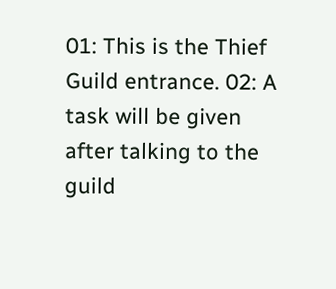01: This is the Thief Guild entrance. 02: A task will be given after talking to the guild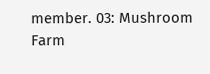member. 03: Mushroom Farm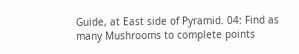Guide, at East side of Pyramid. 04: Find as many Mushrooms to complete points